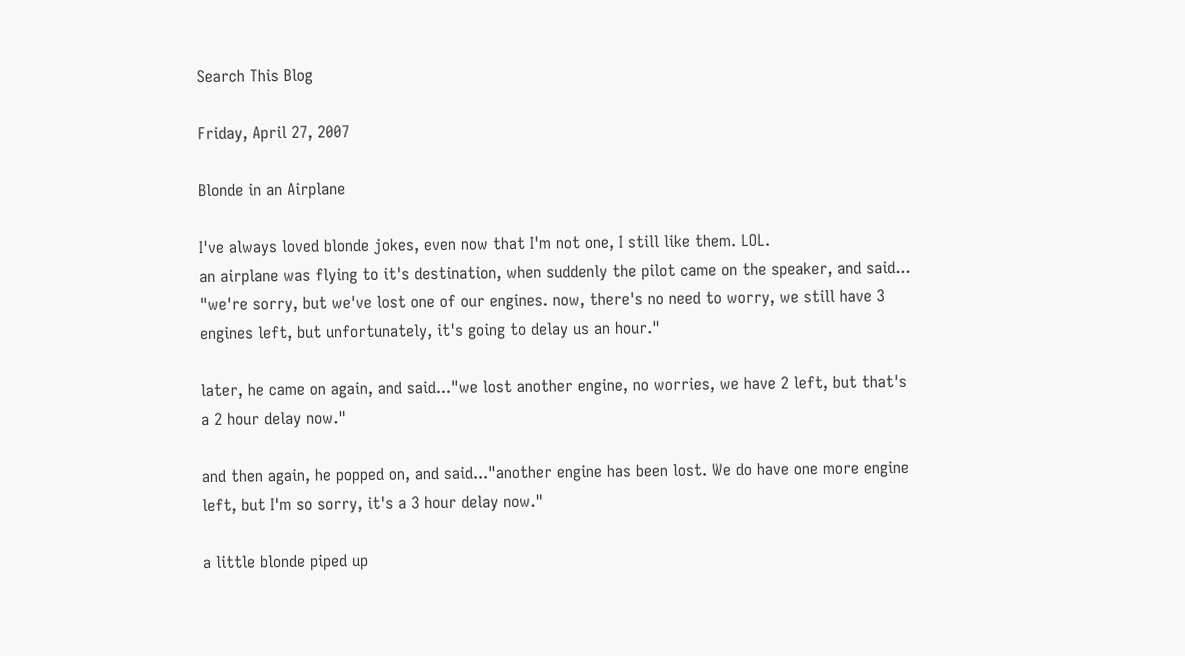Search This Blog

Friday, April 27, 2007

Blonde in an Airplane

I've always loved blonde jokes, even now that I'm not one, I still like them. LOL.
an airplane was flying to it's destination, when suddenly the pilot came on the speaker, and said...
"we're sorry, but we've lost one of our engines. now, there's no need to worry, we still have 3 engines left, but unfortunately, it's going to delay us an hour."

later, he came on again, and said..."we lost another engine, no worries, we have 2 left, but that's a 2 hour delay now."

and then again, he popped on, and said..."another engine has been lost. We do have one more engine left, but I'm so sorry, it's a 3 hour delay now."

a little blonde piped up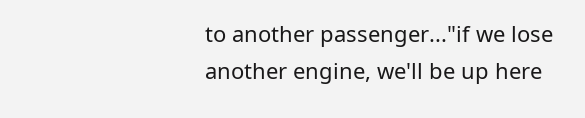to another passenger..."if we lose another engine, we'll be up here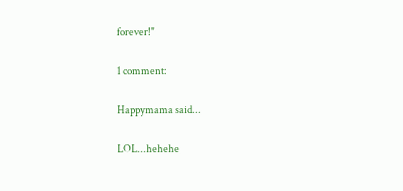forever!"

1 comment:

Happymama said...

LOL...hehehe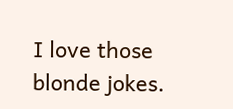I love those blonde jokes.